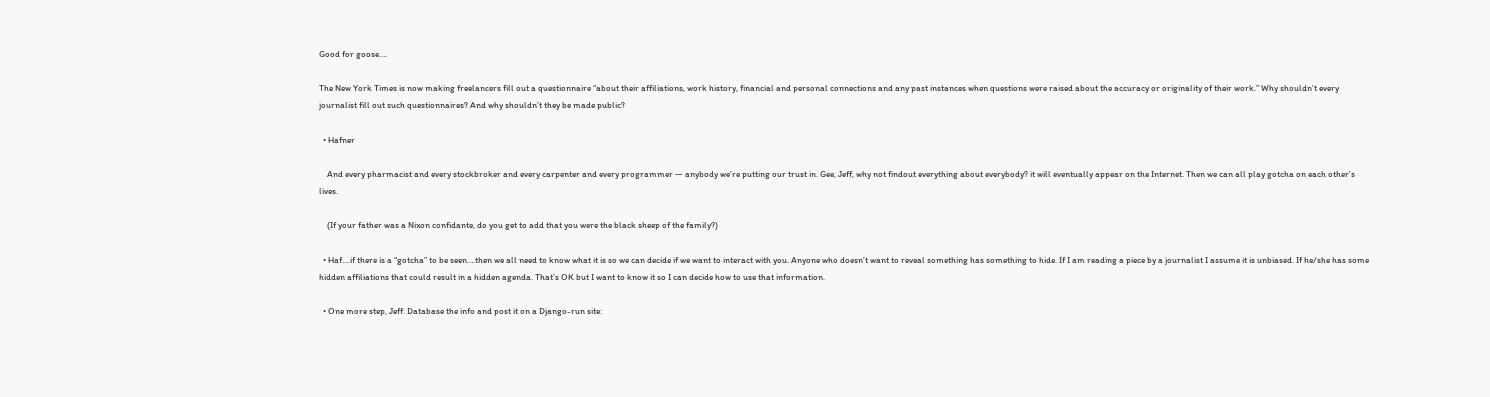Good for goose….

The New York Times is now making freelancers fill out a questionnaire “about their affiliations, work history, financial and personal connections and any past instances when questions were raised about the accuracy or originality of their work.” Why shouldn’t every journalist fill out such questionnaires? And why shouldn’t they be made public?

  • Hafner

    And every pharmacist and every stockbroker and every carpenter and every programmer — anybody we’re putting our trust in. Gee, Jeff, why not findout everything about everybody? it will eventually appear on the Internet. Then we can all play gotcha on each other’s lives.

    (If your father was a Nixon confidante, do you get to add that you were the black sheep of the family?)

  • Haf….if there is a “gotcha” to be seen….then we all need to know what it is so we can decide if we want to interact with you. Anyone who doesn’t want to reveal something has something to hide. If I am reading a piece by a journalist I assume it is unbiased. If he/she has some hidden affiliations that could result in a hidden agenda. That’s OK but I want to know it so I can decide how to use that information.

  • One more step, Jeff. Database the info and post it on a Django-run site: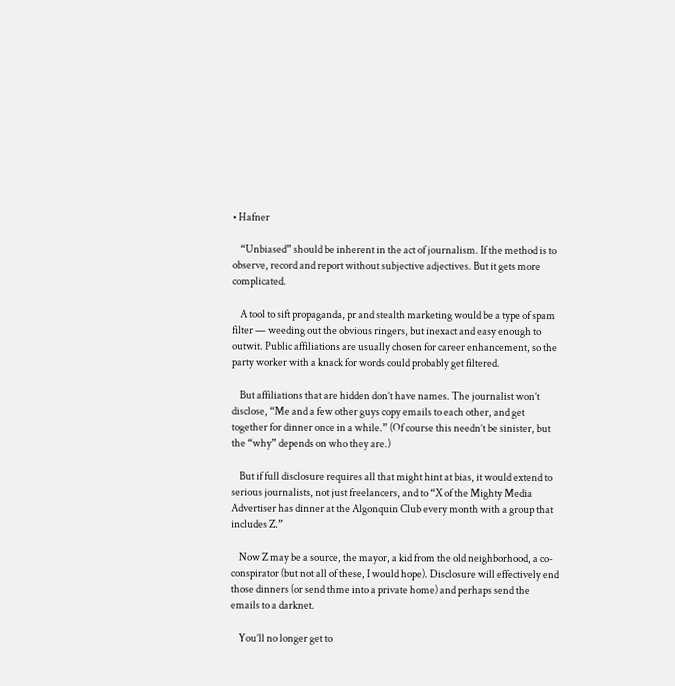• Hafner

    “Unbiased” should be inherent in the act of journalism. If the method is to observe, record and report without subjective adjectives. But it gets more complicated.

    A tool to sift propaganda, pr and stealth marketing would be a type of spam filter — weeding out the obvious ringers, but inexact and easy enough to outwit. Public affiliations are usually chosen for career enhancement, so the party worker with a knack for words could probably get filtered.

    But affiliations that are hidden don’t have names. The journalist won’t disclose, “Me and a few other guys copy emails to each other, and get together for dinner once in a while.” (Of course this needn’t be sinister, but the “why” depends on who they are.)

    But if full disclosure requires all that might hint at bias, it would extend to serious journalists, not just freelancers, and to “X of the Mighty Media Advertiser has dinner at the Algonquin Club every month with a group that includes Z.”

    Now Z may be a source, the mayor, a kid from the old neighborhood, a co-conspirator (but not all of these, I would hope). Disclosure will effectively end those dinners (or send thme into a private home) and perhaps send the emails to a darknet.

    You’ll no longer get to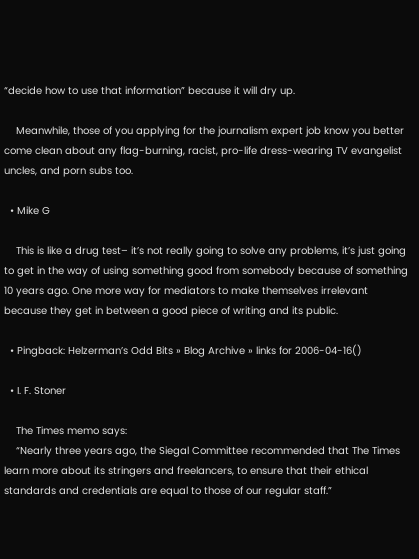“decide how to use that information” because it will dry up.

    Meanwhile, those of you applying for the journalism expert job know you better come clean about any flag-burning, racist, pro-life dress-wearing TV evangelist uncles, and porn subs too.

  • Mike G

    This is like a drug test– it’s not really going to solve any problems, it’s just going to get in the way of using something good from somebody because of something 10 years ago. One more way for mediators to make themselves irrelevant because they get in between a good piece of writing and its public.

  • Pingback: Helzerman’s Odd Bits » Blog Archive » links for 2006-04-16()

  • I. F. Stoner

    The Times memo says:
    “Nearly three years ago, the Siegal Committee recommended that The Times learn more about its stringers and freelancers, to ensure that their ethical standards and credentials are equal to those of our regular staff.”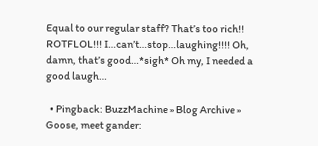Equal to our regular staff? That’s too rich!! ROTFLOL!!! I…can’t…stop…laughing!!!! Oh, damn, that’s good…*sigh* Oh my, I needed a good laugh…

  • Pingback: BuzzMachine » Blog Archive » Goose, meet gander: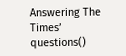Answering The Times’ questions()